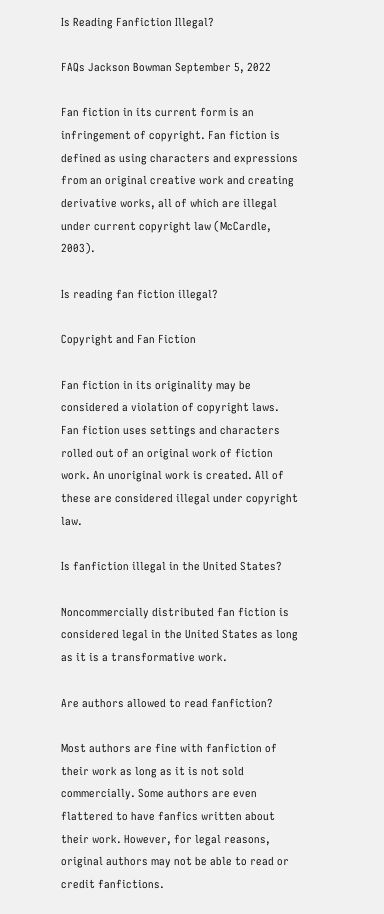Is Reading Fanfiction Illegal?

FAQs Jackson Bowman September 5, 2022

Fan fiction in its current form is an infringement of copyright. Fan fiction is defined as using characters and expressions from an original creative work and creating derivative works, all of which are illegal under current copyright law (McCardle, 2003).

Is reading fan fiction illegal?

Copyright and Fan Fiction

Fan fiction in its originality may be considered a violation of copyright laws. Fan fiction uses settings and characters rolled out of an original work of fiction work. An unoriginal work is created. All of these are considered illegal under copyright law.

Is fanfiction illegal in the United States?

Noncommercially distributed fan fiction is considered legal in the United States as long as it is a transformative work.

Are authors allowed to read fanfiction?

Most authors are fine with fanfiction of their work as long as it is not sold commercially. Some authors are even flattered to have fanfics written about their work. However, for legal reasons, original authors may not be able to read or credit fanfictions.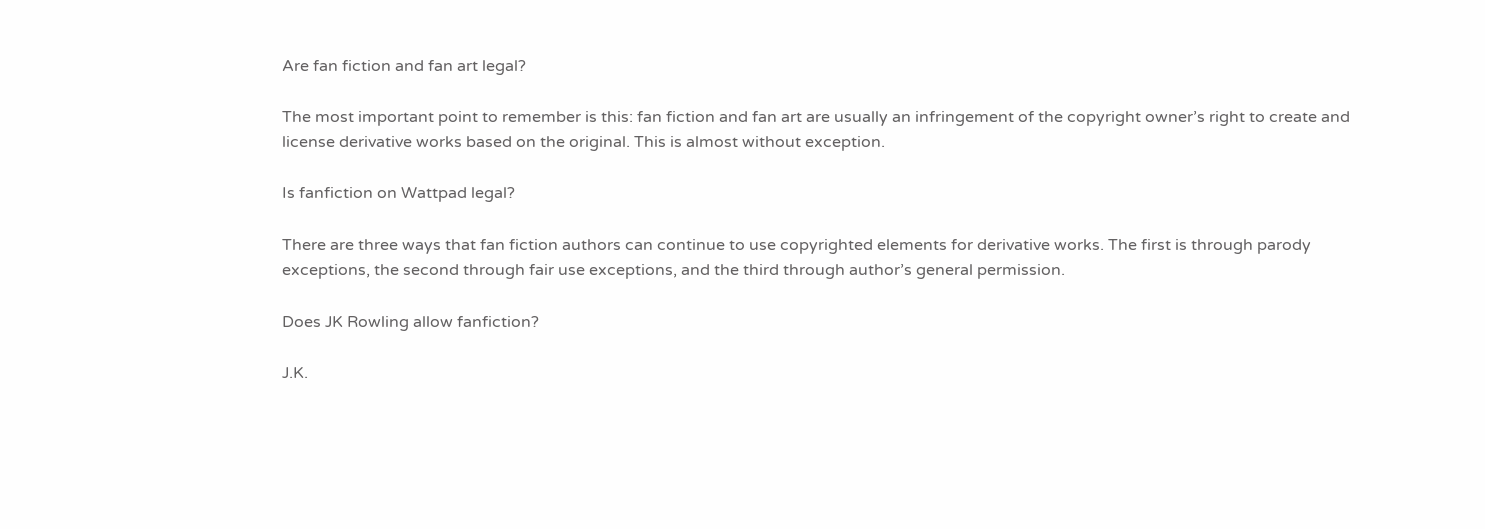Are fan fiction and fan art legal?

The most important point to remember is this: fan fiction and fan art are usually an infringement of the copyright owner’s right to create and license derivative works based on the original. This is almost without exception.

Is fanfiction on Wattpad legal?

There are three ways that fan fiction authors can continue to use copyrighted elements for derivative works. The first is through parody exceptions, the second through fair use exceptions, and the third through author’s general permission.

Does JK Rowling allow fanfiction?

J.K.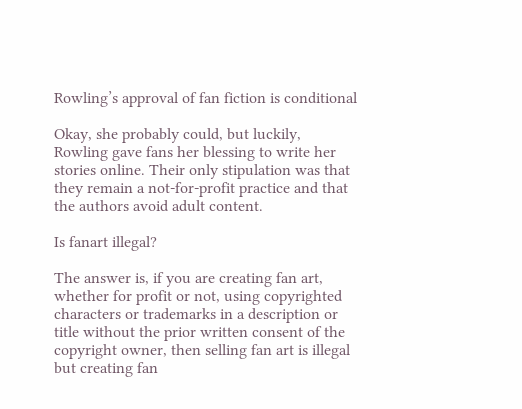Rowling’s approval of fan fiction is conditional

Okay, she probably could, but luckily, Rowling gave fans her blessing to write her stories online. Their only stipulation was that they remain a not-for-profit practice and that the authors avoid adult content.

Is fanart illegal?

The answer is, if you are creating fan art, whether for profit or not, using copyrighted characters or trademarks in a description or title without the prior written consent of the copyright owner, then selling fan art is illegal but creating fan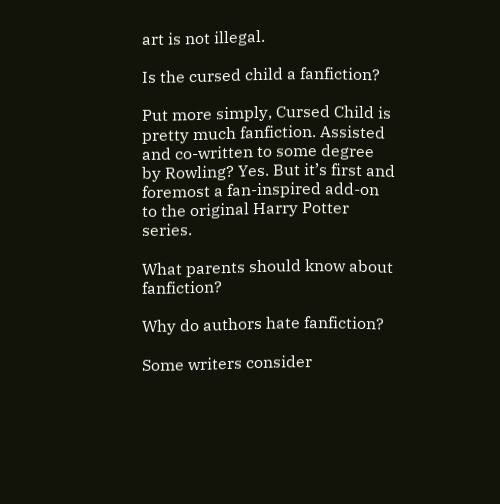art is not illegal.

Is the cursed child a fanfiction?

Put more simply, Cursed Child is pretty much fanfiction. Assisted and co-written to some degree by Rowling? Yes. But it’s first and foremost a fan-inspired add-on to the original Harry Potter series.

What parents should know about fanfiction?

Why do authors hate fanfiction?

Some writers consider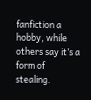fanfiction a hobby, while others say it’s a form of stealing.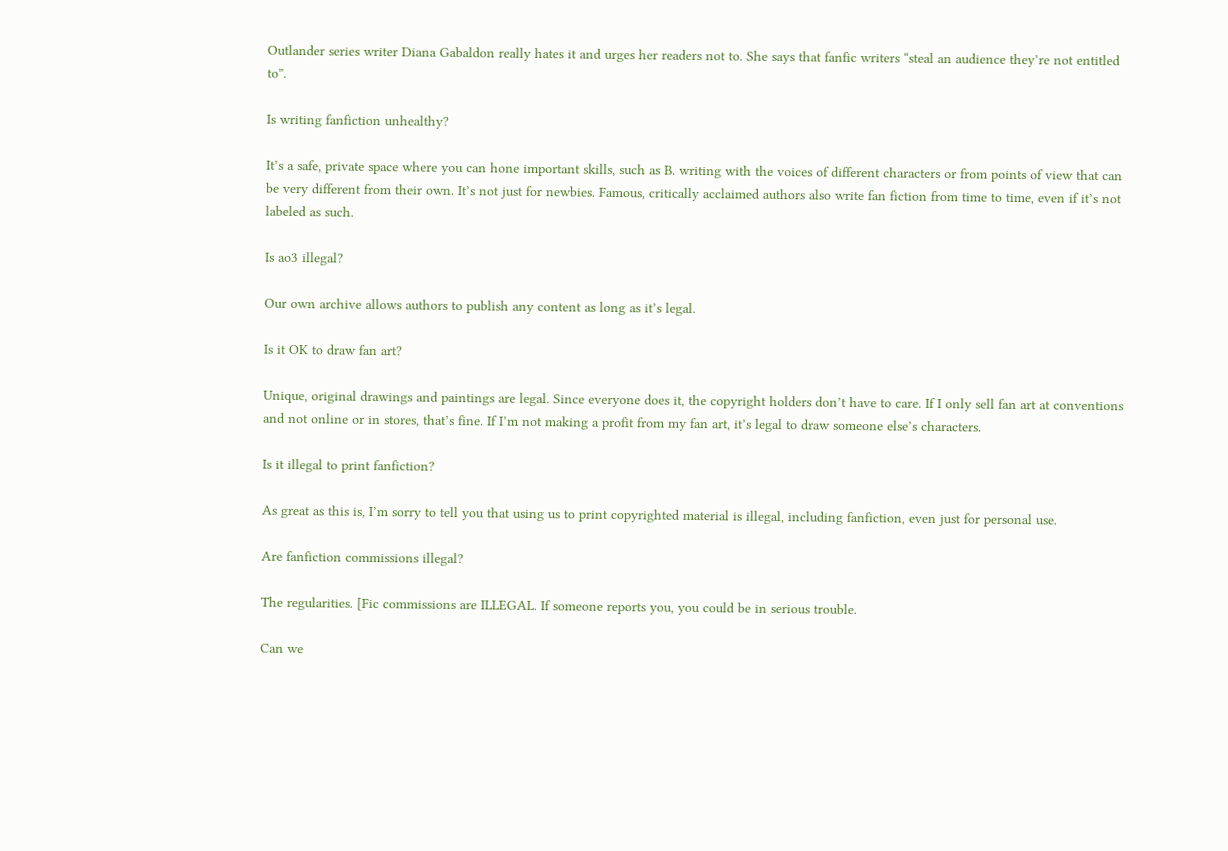Outlander series writer Diana Gabaldon really hates it and urges her readers not to. She says that fanfic writers “steal an audience they’re not entitled to”.

Is writing fanfiction unhealthy?

It’s a safe, private space where you can hone important skills, such as B. writing with the voices of different characters or from points of view that can be very different from their own. It’s not just for newbies. Famous, critically acclaimed authors also write fan fiction from time to time, even if it’s not labeled as such.

Is ao3 illegal?

Our own archive allows authors to publish any content as long as it’s legal.

Is it OK to draw fan art?

Unique, original drawings and paintings are legal. Since everyone does it, the copyright holders don’t have to care. If I only sell fan art at conventions and not online or in stores, that’s fine. If I’m not making a profit from my fan art, it’s legal to draw someone else’s characters.

Is it illegal to print fanfiction?

As great as this is, I’m sorry to tell you that using us to print copyrighted material is illegal, including fanfiction, even just for personal use.

Are fanfiction commissions illegal?

The regularities. [Fic commissions are ILLEGAL. If someone reports you, you could be in serious trouble.

Can we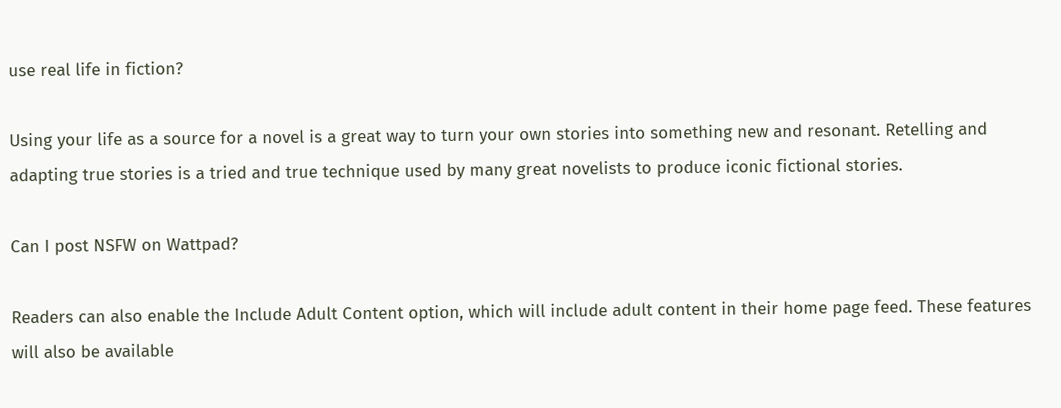use real life in fiction?

Using your life as a source for a novel is a great way to turn your own stories into something new and resonant. Retelling and adapting true stories is a tried and true technique used by many great novelists to produce iconic fictional stories.

Can I post NSFW on Wattpad?

Readers can also enable the Include Adult Content option, which will include adult content in their home page feed. These features will also be available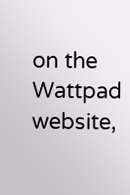on the Wattpad website,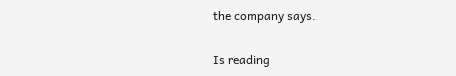the company says.

Is reading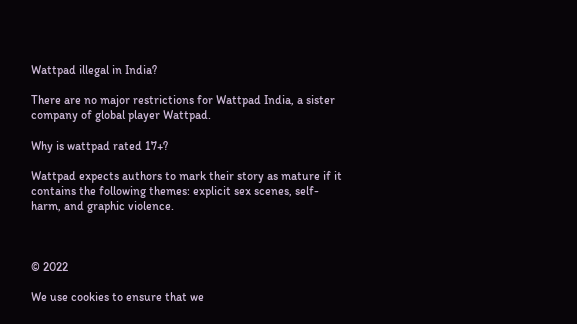Wattpad illegal in India?

There are no major restrictions for Wattpad India, a sister company of global player Wattpad.

Why is wattpad rated 17+?

Wattpad expects authors to mark their story as mature if it contains the following themes: explicit sex scenes, self-harm, and graphic violence.



© 2022

We use cookies to ensure that we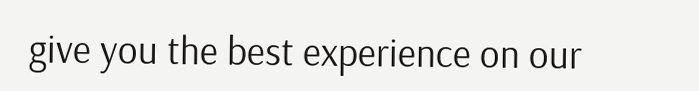give you the best experience on our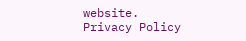website.
Privacy Policy